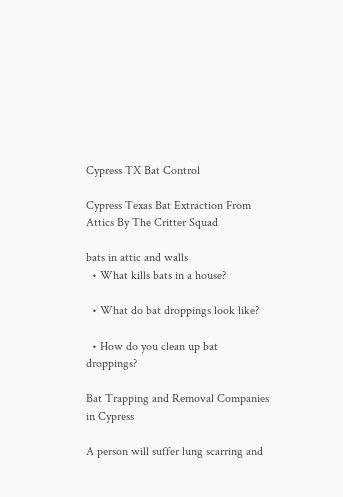Cypress TX Bat Control

Cypress Texas Bat Extraction From Attics By The Critter Squad

bats in attic and walls
  • What kills bats in a house?

  • What do bat droppings look like?

  • How do you clean up bat droppings?

Bat Trapping and Removal Companies in Cypress

A person will suffer lung scarring and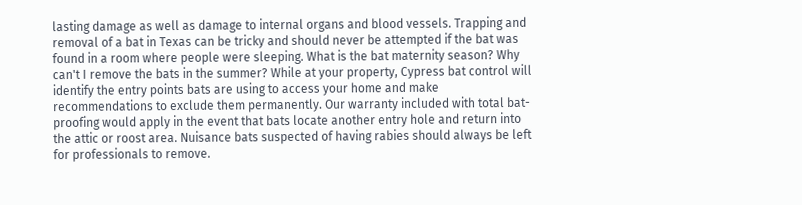lasting damage as well as damage to internal organs and blood vessels. Trapping and removal of a bat in Texas can be tricky and should never be attempted if the bat was found in a room where people were sleeping. What is the bat maternity season? Why can't I remove the bats in the summer? While at your property, Cypress bat control will identify the entry points bats are using to access your home and make recommendations to exclude them permanently. Our warranty included with total bat-proofing would apply in the event that bats locate another entry hole and return into the attic or roost area. Nuisance bats suspected of having rabies should always be left for professionals to remove.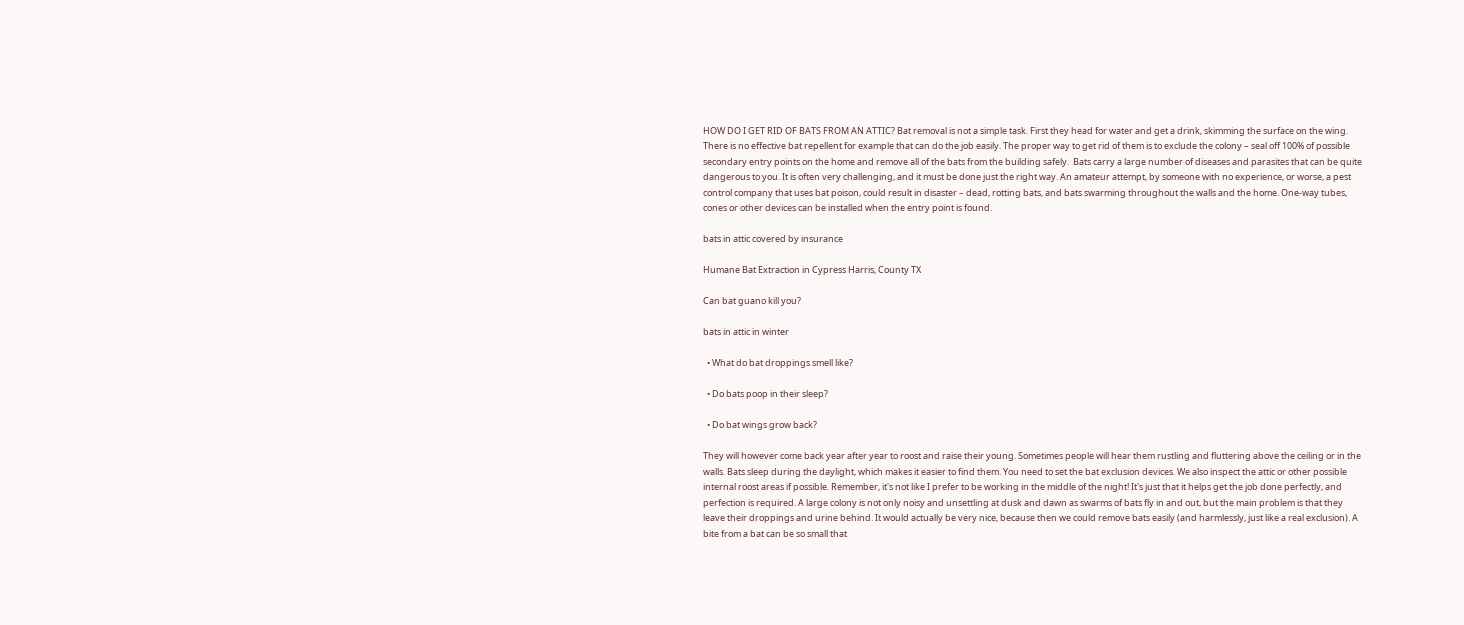HOW DO I GET RID OF BATS FROM AN ATTIC? Bat removal is not a simple task. First they head for water and get a drink, skimming the surface on the wing. There is no effective bat repellent for example that can do the job easily. The proper way to get rid of them is to exclude the colony – seal off 100% of possible secondary entry points on the home and remove all of the bats from the building safely.  Bats carry a large number of diseases and parasites that can be quite dangerous to you. It is often very challenging, and it must be done just the right way. An amateur attempt, by someone with no experience, or worse, a pest control company that uses bat poison, could result in disaster – dead, rotting bats, and bats swarming throughout the walls and the home. One-way tubes, cones or other devices can be installed when the entry point is found.

bats in attic covered by insurance

Humane Bat Extraction in Cypress Harris, County TX

Can bat guano kill you?

bats in attic in winter

  • What do bat droppings smell like?

  • Do bats poop in their sleep?

  • Do bat wings grow back?

They will however come back year after year to roost and raise their young. Sometimes people will hear them rustling and fluttering above the ceiling or in the walls. Bats sleep during the daylight, which makes it easier to find them. You need to set the bat exclusion devices. We also inspect the attic or other possible internal roost areas if possible. Remember, it's not like I prefer to be working in the middle of the night! It's just that it helps get the job done perfectly, and perfection is required. A large colony is not only noisy and unsettling at dusk and dawn as swarms of bats fly in and out, but the main problem is that they leave their droppings and urine behind. It would actually be very nice, because then we could remove bats easily (and harmlessly, just like a real exclusion). A bite from a bat can be so small that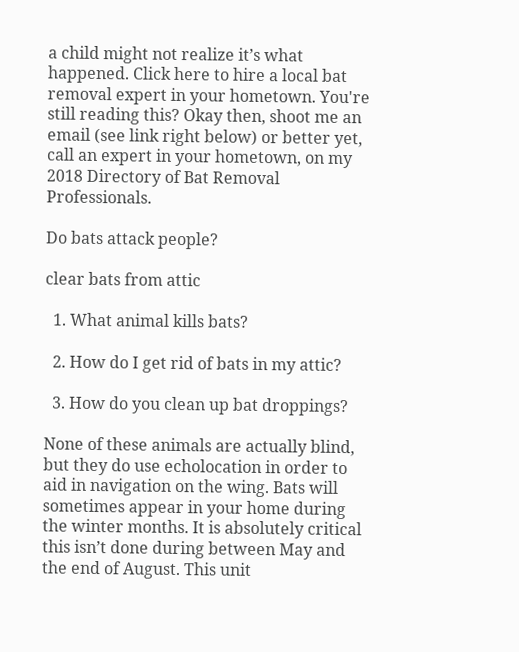a child might not realize it’s what happened. Click here to hire a local bat removal expert in your hometown. You're still reading this? Okay then, shoot me an email (see link right below) or better yet, call an expert in your hometown, on my 2018 Directory of Bat Removal Professionals.

Do bats attack people?

clear bats from attic

  1. What animal kills bats?

  2. How do I get rid of bats in my attic?

  3. How do you clean up bat droppings?

None of these animals are actually blind, but they do use echolocation in order to aid in navigation on the wing. Bats will sometimes appear in your home during the winter months. It is absolutely critical this isn’t done during between May and the end of August. This unit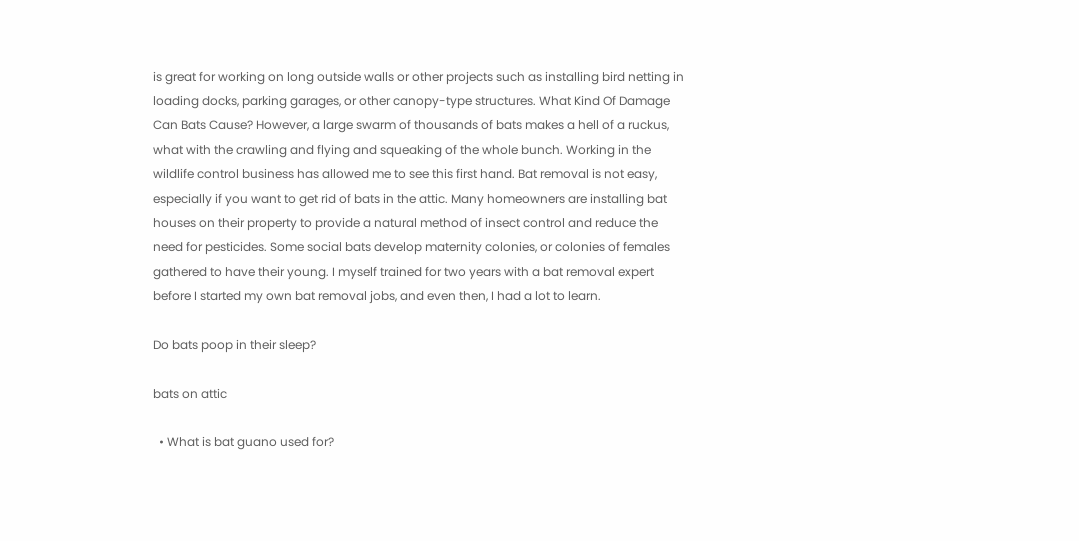is great for working on long outside walls or other projects such as installing bird netting in loading docks, parking garages, or other canopy-type structures. What Kind Of Damage Can Bats Cause? However, a large swarm of thousands of bats makes a hell of a ruckus, what with the crawling and flying and squeaking of the whole bunch. Working in the wildlife control business has allowed me to see this first hand. Bat removal is not easy, especially if you want to get rid of bats in the attic. Many homeowners are installing bat houses on their property to provide a natural method of insect control and reduce the need for pesticides. Some social bats develop maternity colonies, or colonies of females gathered to have their young. I myself trained for two years with a bat removal expert before I started my own bat removal jobs, and even then, I had a lot to learn.

Do bats poop in their sleep?

bats on attic

  • What is bat guano used for?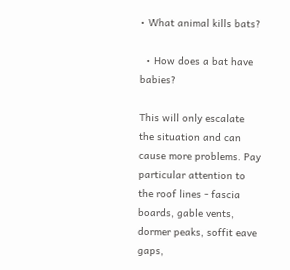• What animal kills bats?

  • How does a bat have babies?

This will only escalate the situation and can cause more problems. Pay particular attention to the roof lines - fascia boards, gable vents, dormer peaks, soffit eave gaps,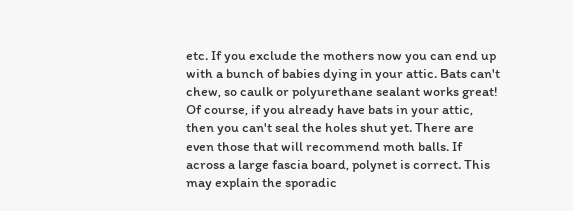etc. If you exclude the mothers now you can end up with a bunch of babies dying in your attic. Bats can't chew, so caulk or polyurethane sealant works great! Of course, if you already have bats in your attic, then you can't seal the holes shut yet. There are even those that will recommend moth balls. If across a large fascia board, polynet is correct. This may explain the sporadic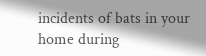incidents of bats in your home during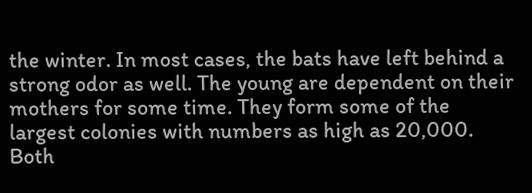the winter. In most cases, the bats have left behind a strong odor as well. The young are dependent on their mothers for some time. They form some of the largest colonies with numbers as high as 20,000. Both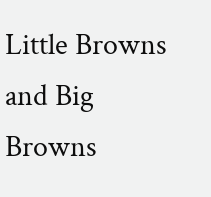Little Browns and Big Browns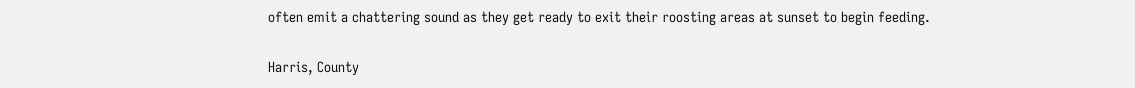often emit a chattering sound as they get ready to exit their roosting areas at sunset to begin feeding.

Harris, County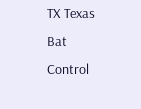TX Texas Bat Control